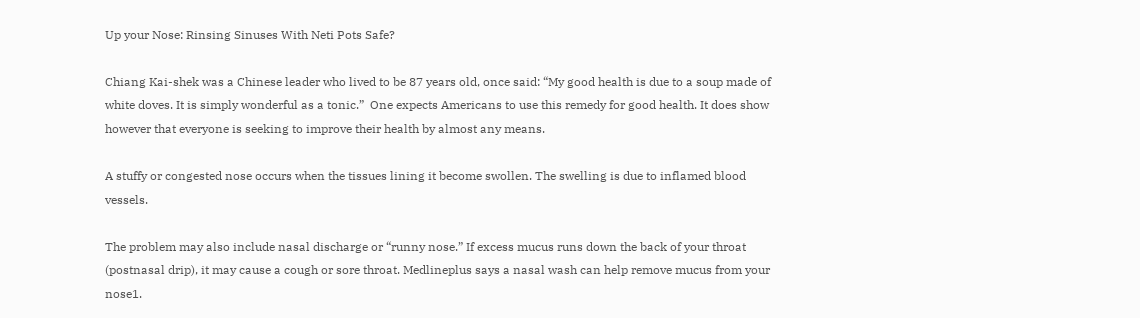Up your Nose: Rinsing Sinuses With Neti Pots Safe?

Chiang Kai-shek was a Chinese leader who lived to be 87 years old, once said: “My good health is due to a soup made of white doves. It is simply wonderful as a tonic.”  One expects Americans to use this remedy for good health. It does show however that everyone is seeking to improve their health by almost any means.

A stuffy or congested nose occurs when the tissues lining it become swollen. The swelling is due to inflamed blood vessels.

The problem may also include nasal discharge or “runny nose.” If excess mucus runs down the back of your throat (postnasal drip), it may cause a cough or sore throat. Medlineplus says a nasal wash can help remove mucus from your nose1.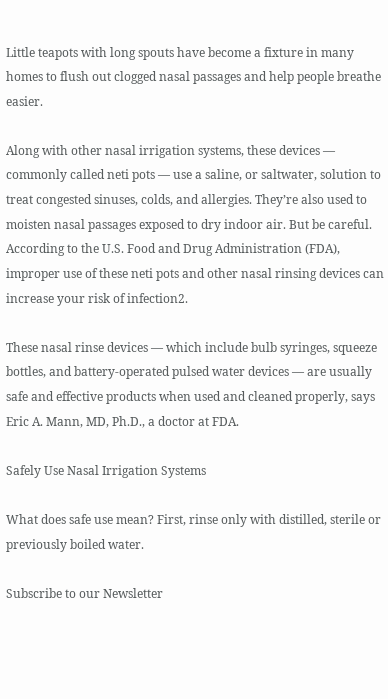Little teapots with long spouts have become a fixture in many homes to flush out clogged nasal passages and help people breathe easier.

Along with other nasal irrigation systems, these devices — commonly called neti pots — use a saline, or saltwater, solution to treat congested sinuses, colds, and allergies. They’re also used to moisten nasal passages exposed to dry indoor air. But be careful. According to the U.S. Food and Drug Administration (FDA), improper use of these neti pots and other nasal rinsing devices can increase your risk of infection2.

These nasal rinse devices — which include bulb syringes, squeeze bottles, and battery-operated pulsed water devices — are usually safe and effective products when used and cleaned properly, says Eric A. Mann, MD, Ph.D., a doctor at FDA.

Safely Use Nasal Irrigation Systems

What does safe use mean? First, rinse only with distilled, sterile or previously boiled water.

Subscribe to our Newsletter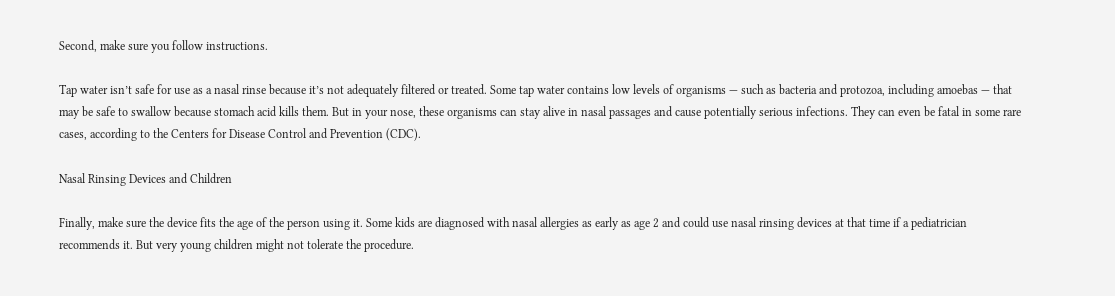Second, make sure you follow instructions.

Tap water isn’t safe for use as a nasal rinse because it’s not adequately filtered or treated. Some tap water contains low levels of organisms — such as bacteria and protozoa, including amoebas — that may be safe to swallow because stomach acid kills them. But in your nose, these organisms can stay alive in nasal passages and cause potentially serious infections. They can even be fatal in some rare cases, according to the Centers for Disease Control and Prevention (CDC).

Nasal Rinsing Devices and Children

Finally, make sure the device fits the age of the person using it. Some kids are diagnosed with nasal allergies as early as age 2 and could use nasal rinsing devices at that time if a pediatrician recommends it. But very young children might not tolerate the procedure.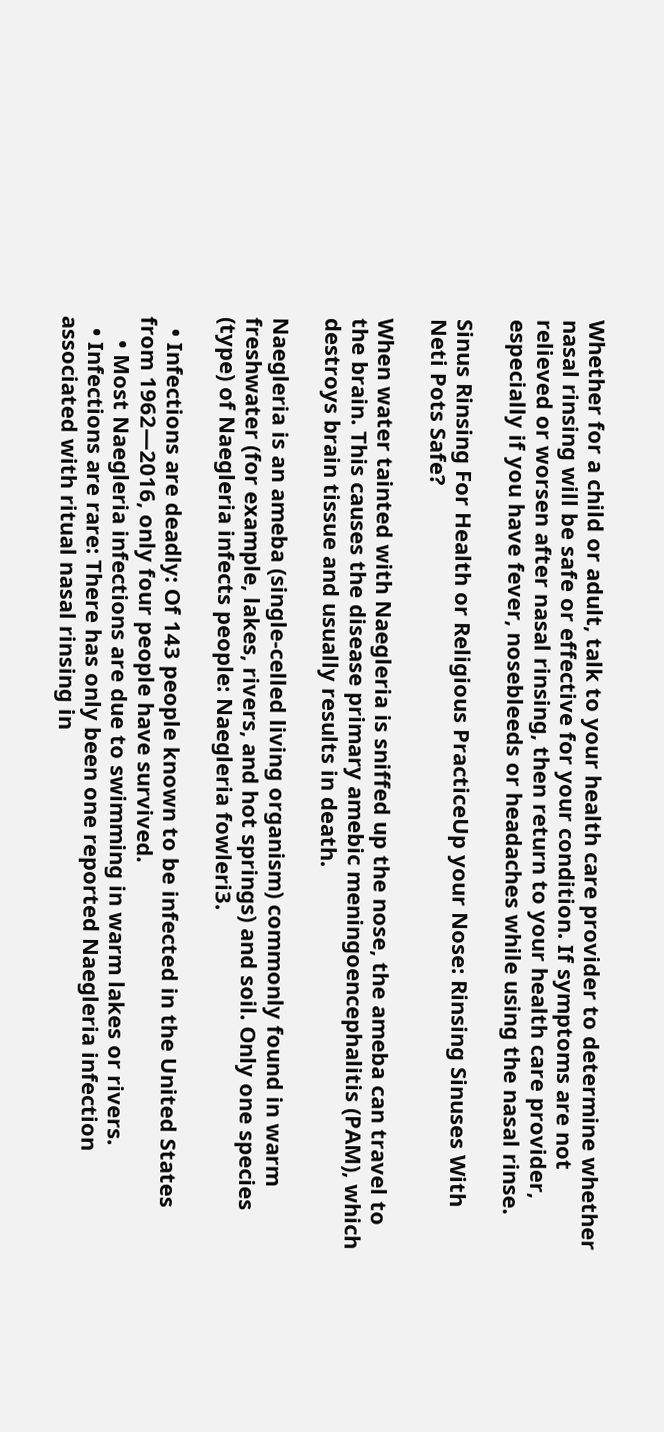Whether for a child or adult, talk to your health care provider to determine whether nasal rinsing will be safe or effective for your condition. If symptoms are not relieved or worsen after nasal rinsing, then return to your health care provider, especially if you have fever, nosebleeds or headaches while using the nasal rinse.

Sinus Rinsing For Health or Religious PracticeUp your Nose: Rinsing Sinuses With Neti Pots Safe?

When water tainted with Naegleria is sniffed up the nose, the ameba can travel to the brain. This causes the disease primary amebic meningoencephalitis (PAM), which destroys brain tissue and usually results in death.

Naegleria is an ameba (single-celled living organism) commonly found in warm freshwater (for example, lakes, rivers, and hot springs) and soil. Only one species (type) of Naegleria infects people: Naegleria fowleri3.

  • Infections are deadly: Of 143 people known to be infected in the United States from 1962—2016, only four people have survived.
    • Most Naegleria infections are due to swimming in warm lakes or rivers.
  • Infections are rare: There has only been one reported Naegleria infection associated with ritual nasal rinsing in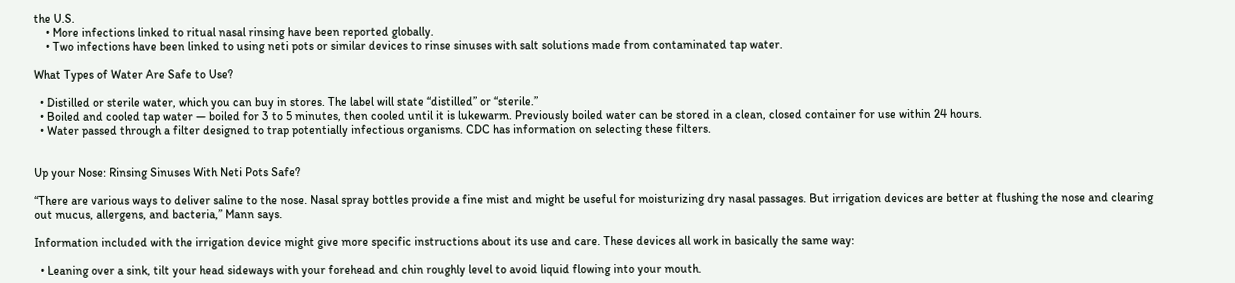the U.S.
    • More infections linked to ritual nasal rinsing have been reported globally.
    • Two infections have been linked to using neti pots or similar devices to rinse sinuses with salt solutions made from contaminated tap water.

What Types of Water Are Safe to Use?

  • Distilled or sterile water, which you can buy in stores. The label will state “distilled” or “sterile.”
  • Boiled and cooled tap water — boiled for 3 to 5 minutes, then cooled until it is lukewarm. Previously boiled water can be stored in a clean, closed container for use within 24 hours.
  • Water passed through a filter designed to trap potentially infectious organisms. CDC has information on selecting these filters.


Up your Nose: Rinsing Sinuses With Neti Pots Safe?

“There are various ways to deliver saline to the nose. Nasal spray bottles provide a fine mist and might be useful for moisturizing dry nasal passages. But irrigation devices are better at flushing the nose and clearing out mucus, allergens, and bacteria,” Mann says.

Information included with the irrigation device might give more specific instructions about its use and care. These devices all work in basically the same way:

  • Leaning over a sink, tilt your head sideways with your forehead and chin roughly level to avoid liquid flowing into your mouth.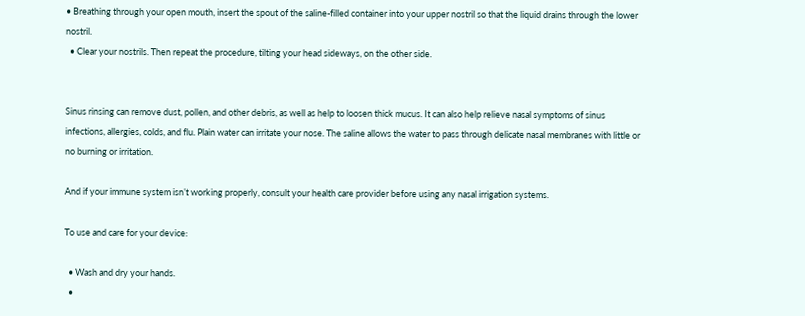• Breathing through your open mouth, insert the spout of the saline-filled container into your upper nostril so that the liquid drains through the lower nostril.
  • Clear your nostrils. Then repeat the procedure, tilting your head sideways, on the other side.


Sinus rinsing can remove dust, pollen, and other debris, as well as help to loosen thick mucus. It can also help relieve nasal symptoms of sinus infections, allergies, colds, and flu. Plain water can irritate your nose. The saline allows the water to pass through delicate nasal membranes with little or no burning or irritation.

And if your immune system isn’t working properly, consult your health care provider before using any nasal irrigation systems.

To use and care for your device:

  • Wash and dry your hands.
  •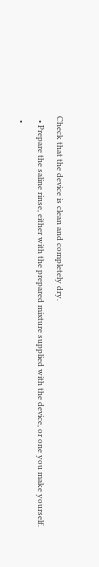Check that the device is clean and completely dry.
  • Prepare the saline rinse, either with the prepared mixture supplied with the device, or one you make yourself.
  •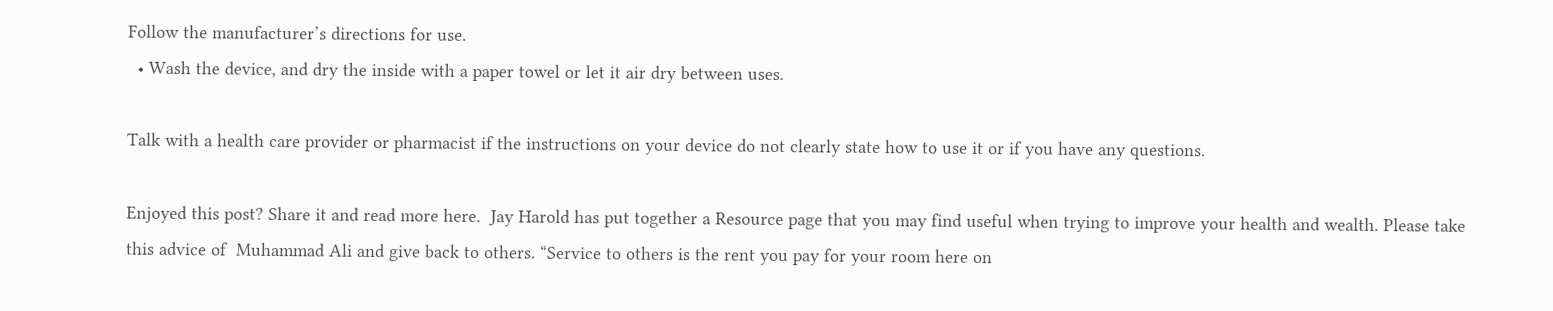Follow the manufacturer’s directions for use.
  • Wash the device, and dry the inside with a paper towel or let it air dry between uses.

Talk with a health care provider or pharmacist if the instructions on your device do not clearly state how to use it or if you have any questions.

Enjoyed this post? Share it and read more here.  Jay Harold has put together a Resource page that you may find useful when trying to improve your health and wealth. Please take this advice of  Muhammad Ali and give back to others. “Service to others is the rent you pay for your room here on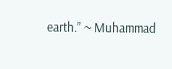earth.” ~ Muhammad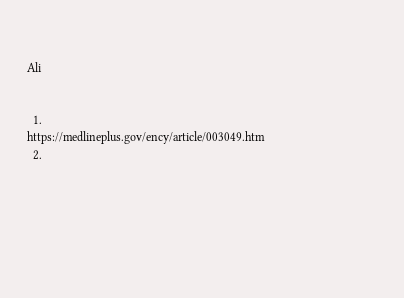Ali


  1. https://medlineplus.gov/ency/article/003049.htm
  2.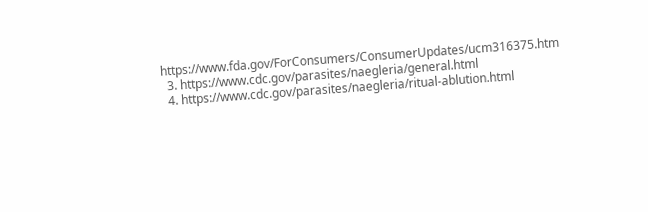https://www.fda.gov/ForConsumers/ConsumerUpdates/ucm316375.htm
  3. https://www.cdc.gov/parasites/naegleria/general.html
  4. https://www.cdc.gov/parasites/naegleria/ritual-ablution.html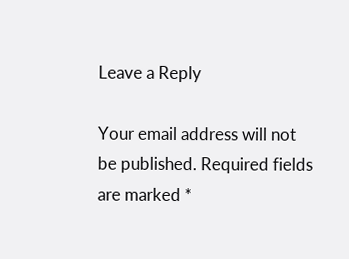Leave a Reply

Your email address will not be published. Required fields are marked *